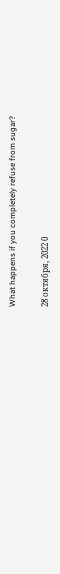What happens if you completely refuse from sugar?

28 октября, 2022 0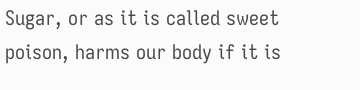Sugar, or as it is called sweet poison, harms our body if it is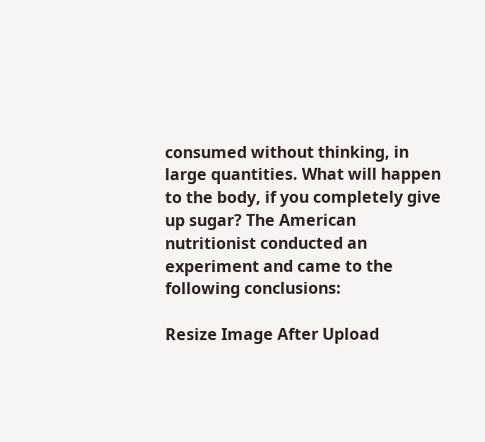consumed without thinking, in large quantities. What will happen to the body, if you completely give up sugar? The American nutritionist conducted an experiment and came to the following conclusions:

Resize Image After Upload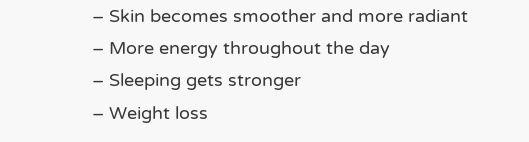– Skin becomes smoother and more radiant
– More energy throughout the day
– Sleeping gets stronger
– Weight loss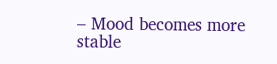– Mood becomes more stable